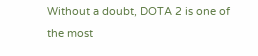Without a doubt, DOTA 2 is one of the most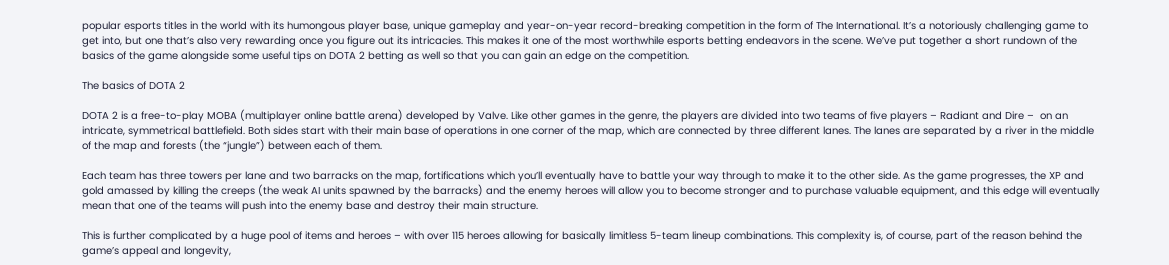popular esports titles in the world with its humongous player base, unique gameplay and year-on-year record-breaking competition in the form of The International. It’s a notoriously challenging game to get into, but one that’s also very rewarding once you figure out its intricacies. This makes it one of the most worthwhile esports betting endeavors in the scene. We’ve put together a short rundown of the basics of the game alongside some useful tips on DOTA 2 betting as well so that you can gain an edge on the competition.

The basics of DOTA 2

DOTA 2 is a free-to-play MOBA (multiplayer online battle arena) developed by Valve. Like other games in the genre, the players are divided into two teams of five players – Radiant and Dire –  on an intricate, symmetrical battlefield. Both sides start with their main base of operations in one corner of the map, which are connected by three different lanes. The lanes are separated by a river in the middle of the map and forests (the “jungle”) between each of them.

Each team has three towers per lane and two barracks on the map, fortifications which you’ll eventually have to battle your way through to make it to the other side. As the game progresses, the XP and gold amassed by killing the creeps (the weak AI units spawned by the barracks) and the enemy heroes will allow you to become stronger and to purchase valuable equipment, and this edge will eventually mean that one of the teams will push into the enemy base and destroy their main structure.

This is further complicated by a huge pool of items and heroes – with over 115 heroes allowing for basically limitless 5-team lineup combinations. This complexity is, of course, part of the reason behind the game’s appeal and longevity,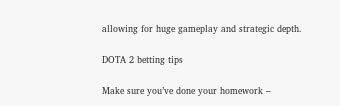allowing for huge gameplay and strategic depth.

DOTA 2 betting tips

Make sure you’ve done your homework –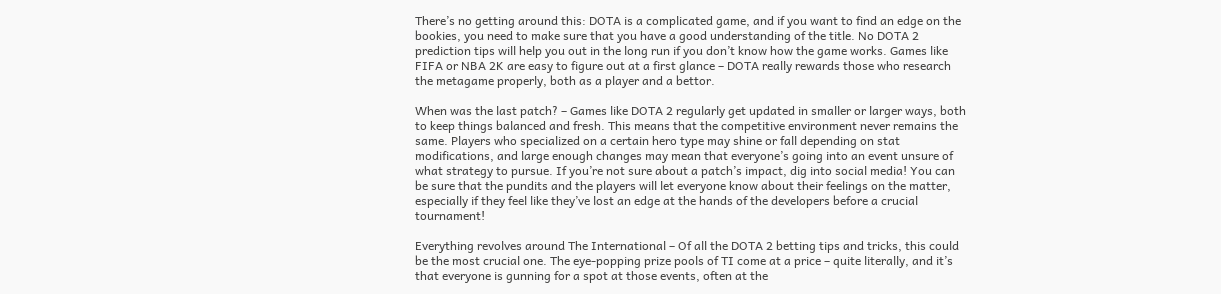There’s no getting around this: DOTA is a complicated game, and if you want to find an edge on the bookies, you need to make sure that you have a good understanding of the title. No DOTA 2 prediction tips will help you out in the long run if you don’t know how the game works. Games like FIFA or NBA 2K are easy to figure out at a first glance – DOTA really rewards those who research the metagame properly, both as a player and a bettor.

When was the last patch? – Games like DOTA 2 regularly get updated in smaller or larger ways, both to keep things balanced and fresh. This means that the competitive environment never remains the same. Players who specialized on a certain hero type may shine or fall depending on stat modifications, and large enough changes may mean that everyone’s going into an event unsure of what strategy to pursue. If you’re not sure about a patch’s impact, dig into social media! You can be sure that the pundits and the players will let everyone know about their feelings on the matter, especially if they feel like they’ve lost an edge at the hands of the developers before a crucial tournament!

Everything revolves around The International – Of all the DOTA 2 betting tips and tricks, this could be the most crucial one. The eye-popping prize pools of TI come at a price – quite literally, and it’s that everyone is gunning for a spot at those events, often at the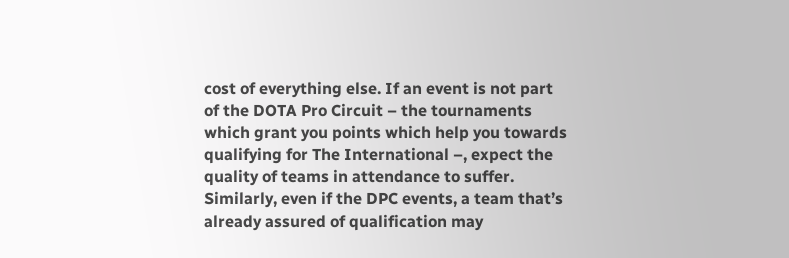cost of everything else. If an event is not part of the DOTA Pro Circuit – the tournaments which grant you points which help you towards qualifying for The International –, expect the quality of teams in attendance to suffer. Similarly, even if the DPC events, a team that’s already assured of qualification may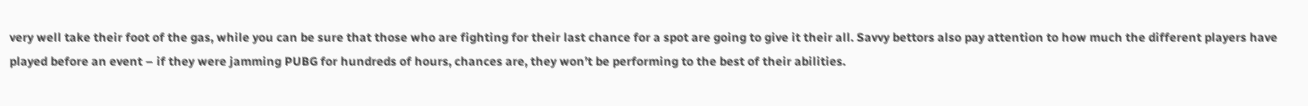very well take their foot of the gas, while you can be sure that those who are fighting for their last chance for a spot are going to give it their all. Savvy bettors also pay attention to how much the different players have played before an event – if they were jamming PUBG for hundreds of hours, chances are, they won’t be performing to the best of their abilities.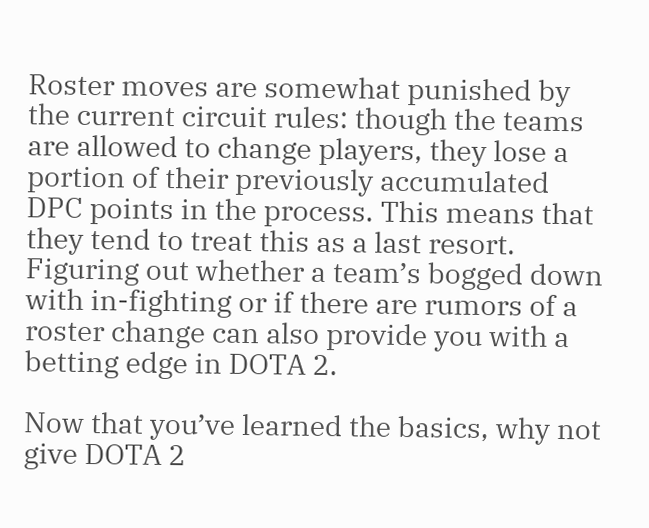Roster moves are somewhat punished by the current circuit rules: though the teams are allowed to change players, they lose a portion of their previously accumulated DPC points in the process. This means that they tend to treat this as a last resort. Figuring out whether a team’s bogged down with in-fighting or if there are rumors of a roster change can also provide you with a betting edge in DOTA 2.

Now that you’ve learned the basics, why not give DOTA 2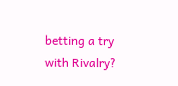betting a try with Rivalry?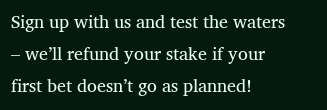Sign up with us and test the waters – we’ll refund your stake if your first bet doesn’t go as planned!